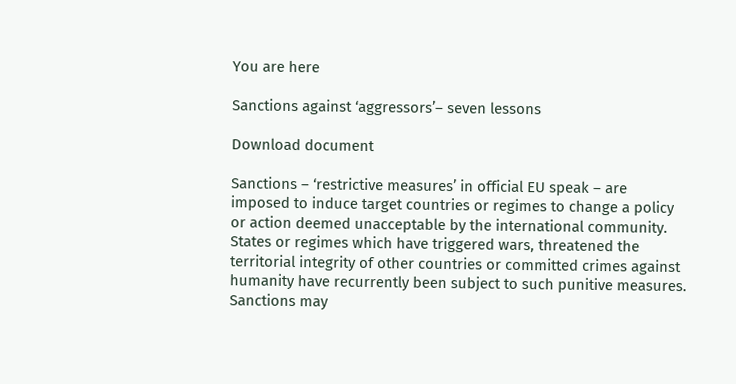You are here

Sanctions against ‘aggressors’– seven lessons

Download document

Sanctions – ‘restrictive measures’ in official EU speak – are imposed to induce target countries or regimes to change a policy or action deemed unacceptable by the international community. States or regimes which have triggered wars, threatened the territorial integrity of other countries or committed crimes against humanity have recurrently been subject to such punitive measures. Sanctions may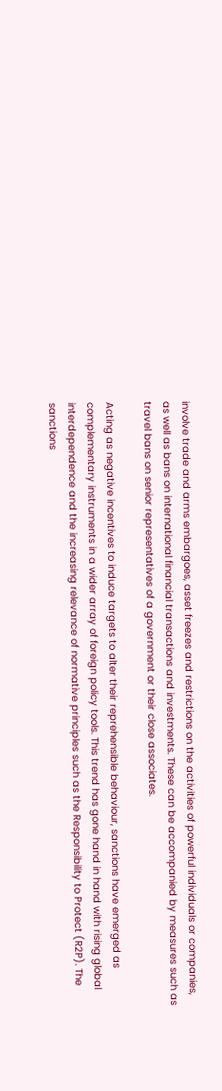involve trade and arms embargoes, asset freezes and restrictions on the activities of powerful individuals or companies, as well as bans on international financial transactions and investments. These can be accompanied by measures such as travel bans on senior representatives of a government or their close associates.

Acting as negative incentives to induce targets to alter their reprehensible behaviour, sanctions have emerged as complementary instruments in a wider array of foreign policy tools. This trend has gone hand in hand with rising global interdependence and the increasing relevance of normative principles such as the Responsibility to Protect (R2P). The sanctions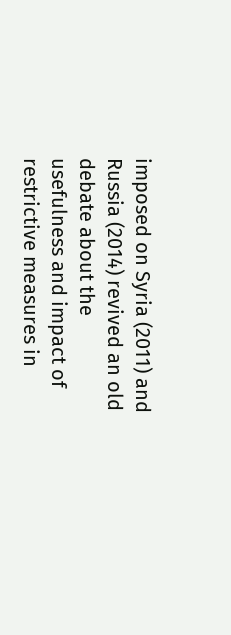imposed on Syria (2011) and Russia (2014) revived an old debate about the usefulness and impact of restrictive measures in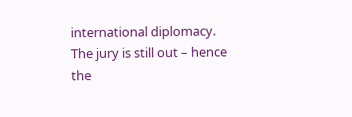international diplomacy. The jury is still out – hence the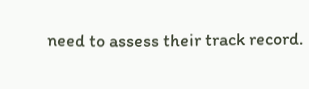need to assess their track record.